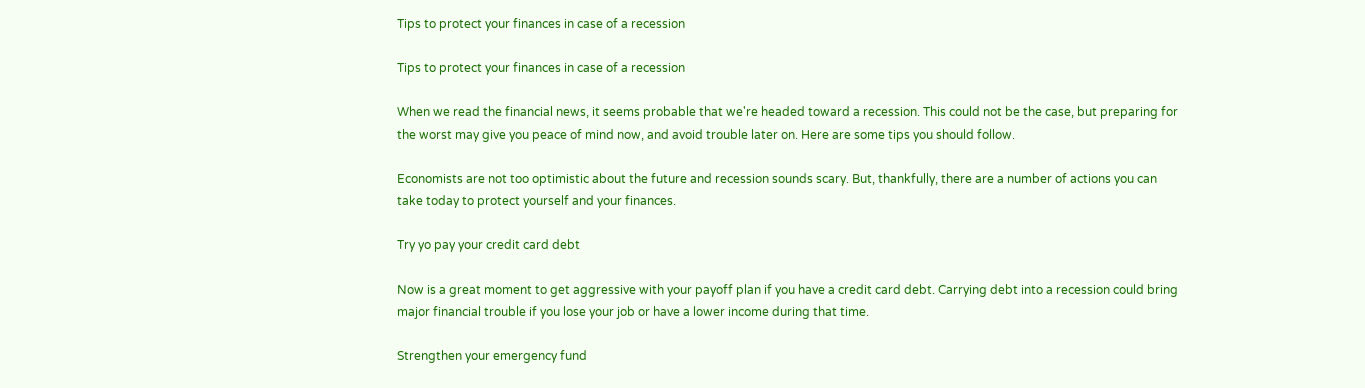Tips to protect your finances in case of a recession

Tips to protect your finances in case of a recession

When we read the financial news, it seems probable that we're headed toward a recession. This could not be the case, but preparing for the worst may give you peace of mind now, and avoid trouble later on. Here are some tips you should follow.

Economists are not too optimistic about the future and recession sounds scary. But, thankfully, there are a number of actions you can take today to protect yourself and your finances.

Try yo pay your credit card debt

Now is a great moment to get aggressive with your payoff plan if you have a credit card debt. Carrying debt into a recession could bring major financial trouble if you lose your job or have a lower income during that time.

Strengthen your emergency fund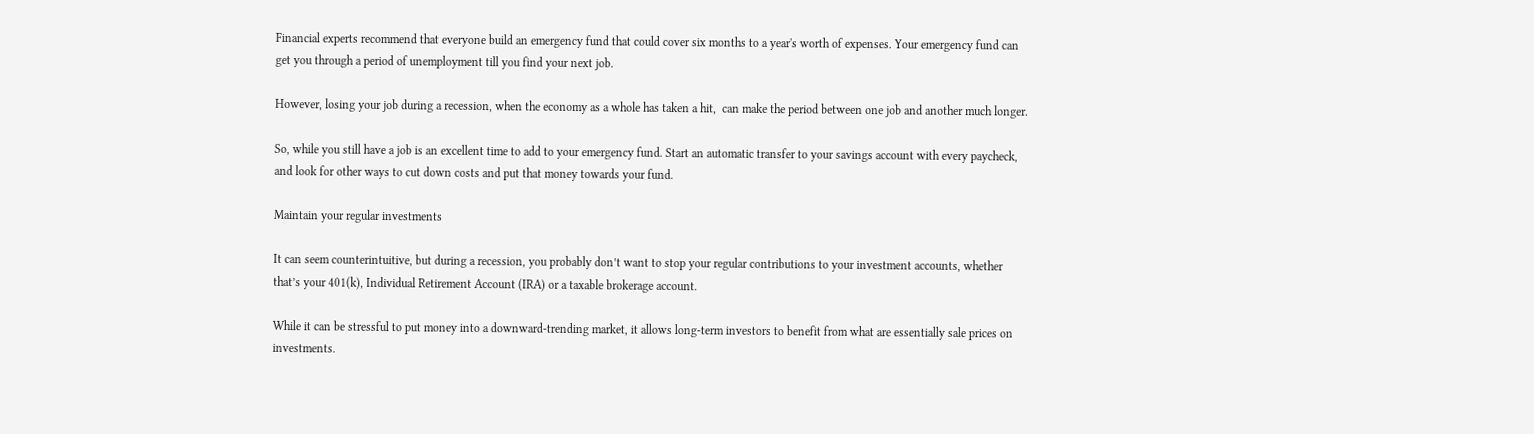Financial experts recommend that everyone build an emergency fund that could cover six months to a year's worth of expenses. Your emergency fund can get you through a period of unemployment till you find your next job.

However, losing your job during a recession, when the economy as a whole has taken a hit,  can make the period between one job and another much longer.

So, while you still have a job is an excellent time to add to your emergency fund. Start an automatic transfer to your savings account with every paycheck, and look for other ways to cut down costs and put that money towards your fund.

Maintain your regular investments

It can seem counterintuitive, but during a recession, you probably don’t want to stop your regular contributions to your investment accounts, whether that’s your 401(k), Individual Retirement Account (IRA) or a taxable brokerage account.

While it can be stressful to put money into a downward-trending market, it allows long-term investors to benefit from what are essentially sale prices on investments.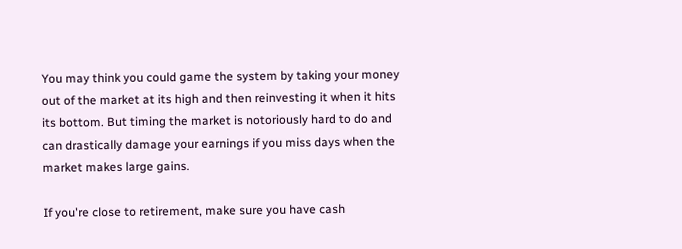You may think you could game the system by taking your money out of the market at its high and then reinvesting it when it hits its bottom. But timing the market is notoriously hard to do and can drastically damage your earnings if you miss days when the market makes large gains.

If you're close to retirement, make sure you have cash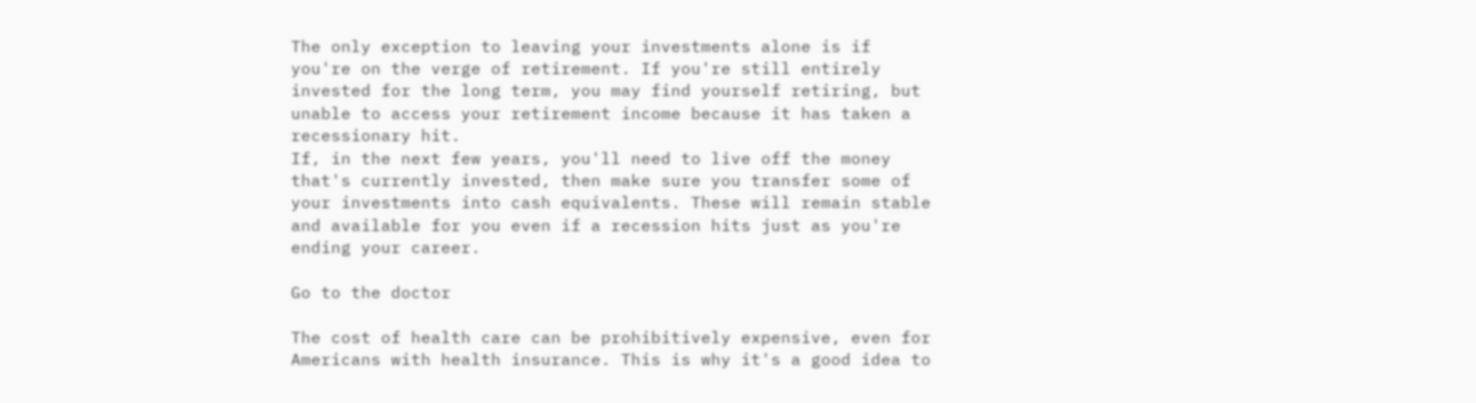The only exception to leaving your investments alone is if you're on the verge of retirement. If you're still entirely invested for the long term, you may find yourself retiring, but unable to access your retirement income because it has taken a recessionary hit.
If, in the next few years, you'll need to live off the money that's currently invested, then make sure you transfer some of your investments into cash equivalents. These will remain stable and available for you even if a recession hits just as you're ending your career.

Go to the doctor

The cost of health care can be prohibitively expensive, even for Americans with health insurance. This is why it's a good idea to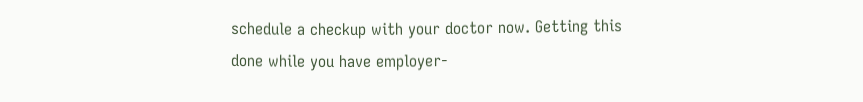schedule a checkup with your doctor now. Getting this done while you have employer-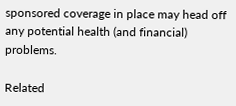sponsored coverage in place may head off any potential health (and financial) problems.

Related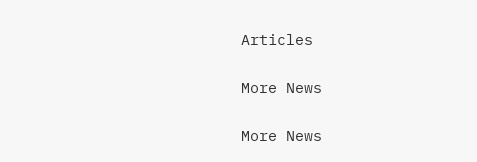Articles

More News

More News